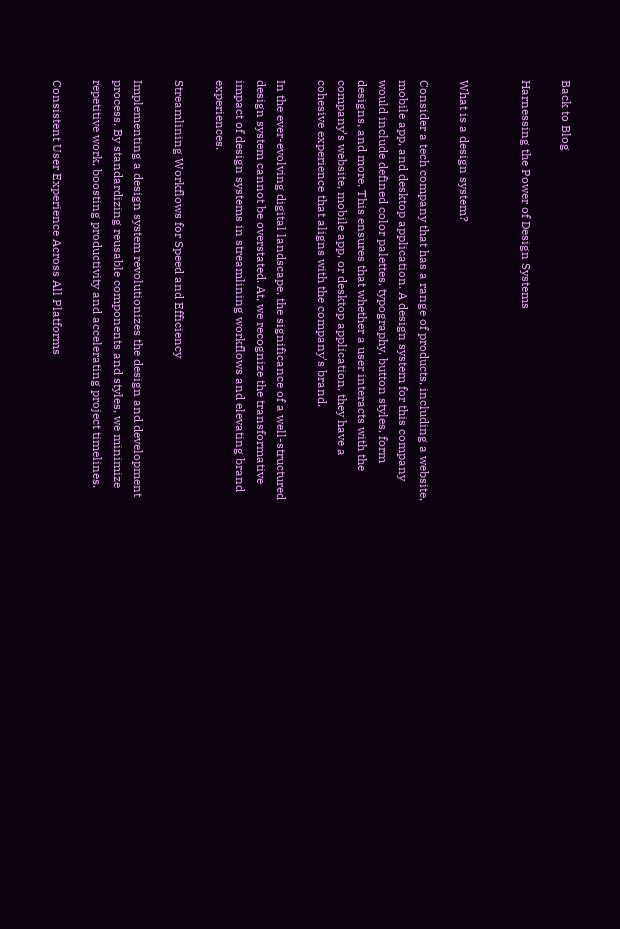Back to Blog

Harnessing the Power of Design Systems


What is a design system?

Consider a tech company that has a range of products, including a website, mobile app, and desktop application. A design system for this company would include defined color palettes, typography, button styles, form designs, and more. This ensures that whether a user interacts with the company’s website, mobile app, or desktop application, they have a cohesive experience that aligns with the company's brand.

In the ever-evolving digital landscape, the significance of a well-structured design system cannot be overstated. At, we recognize the transformative impact of design systems in streamlining workflows and elevating brand experiences.

Streamlining Workflows for Speed and Efficiency

Implementing a design system revolutionizes the design and development process. By standardizing reusable components and styles, we minimize repetitive work, boosting productivity and accelerating project timelines.

Consistent User Experience Across All Platforms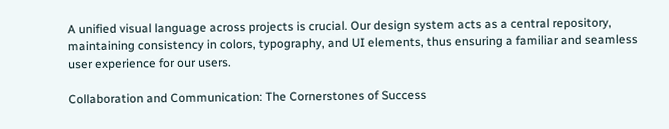A unified visual language across projects is crucial. Our design system acts as a central repository, maintaining consistency in colors, typography, and UI elements, thus ensuring a familiar and seamless user experience for our users.

Collaboration and Communication: The Cornerstones of Success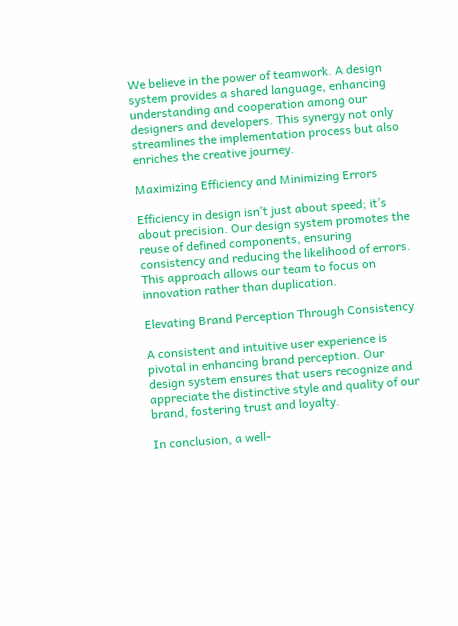We believe in the power of teamwork. A design system provides a shared language, enhancing understanding and cooperation among our designers and developers. This synergy not only streamlines the implementation process but also enriches the creative journey.

Maximizing Efficiency and Minimizing Errors

Efficiency in design isn’t just about speed; it’s about precision. Our design system promotes the reuse of defined components, ensuring consistency and reducing the likelihood of errors. This approach allows our team to focus on innovation rather than duplication.

Elevating Brand Perception Through Consistency

A consistent and intuitive user experience is pivotal in enhancing brand perception. Our design system ensures that users recognize and appreciate the distinctive style and quality of our brand, fostering trust and loyalty.

In conclusion, a well-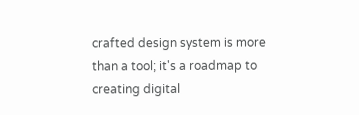crafted design system is more than a tool; it's a roadmap to creating digital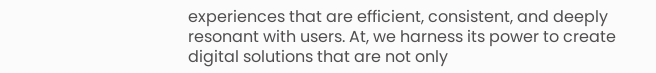experiences that are efficient, consistent, and deeply resonant with users. At, we harness its power to create digital solutions that are not only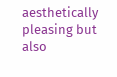aesthetically pleasing but also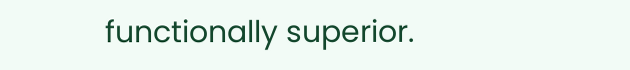functionally superior.